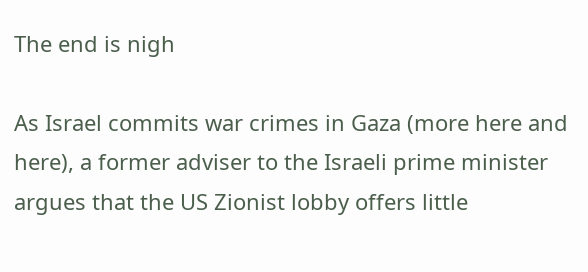The end is nigh

As Israel commits war crimes in Gaza (more here and here), a former adviser to the Israeli prime minister argues that the US Zionist lobby offers little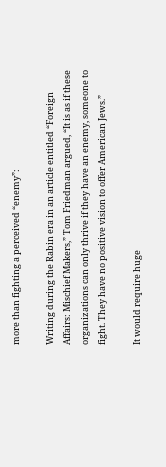more than fighting a perceived “enemy”:

Writing during the Rabin era in an article entitled “Foreign Affairs: Mischief Makers,” Tom Friedman argued, “It is as if these organizations can only thrive if they have an enemy, someone to fight. They have no positive vision to offer American Jews.”

It would require huge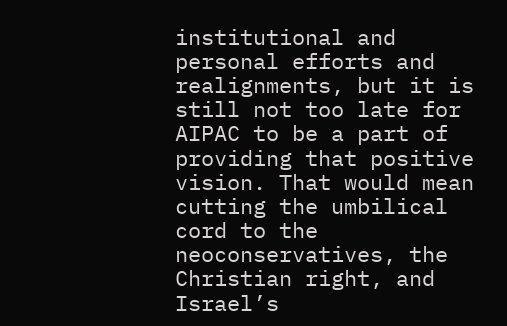institutional and personal efforts and realignments, but it is still not too late for AIPAC to be a part of providing that positive vision. That would mean cutting the umbilical cord to the neoconservatives, the Christian right, and Israel’s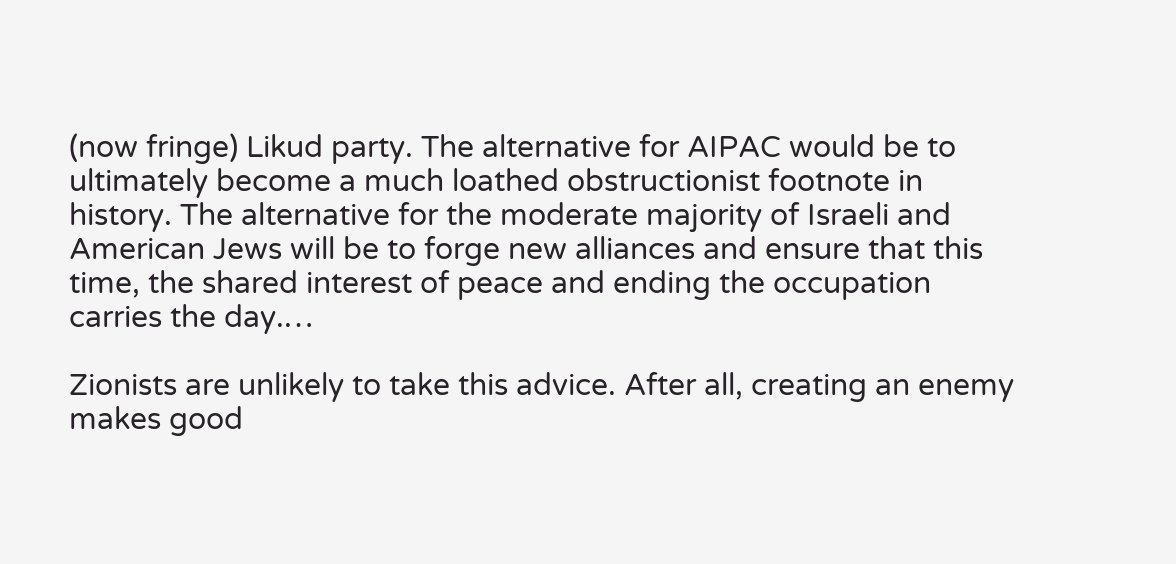(now fringe) Likud party. The alternative for AIPAC would be to ultimately become a much loathed obstructionist footnote in history. The alternative for the moderate majority of Israeli and American Jews will be to forge new alliances and ensure that this time, the shared interest of peace and ending the occupation carries the day.…

Zionists are unlikely to take this advice. After all, creating an enemy makes good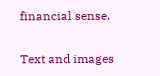financial sense.

Text and images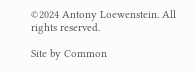©2024 Antony Loewenstein. All rights reserved.

Site by Common